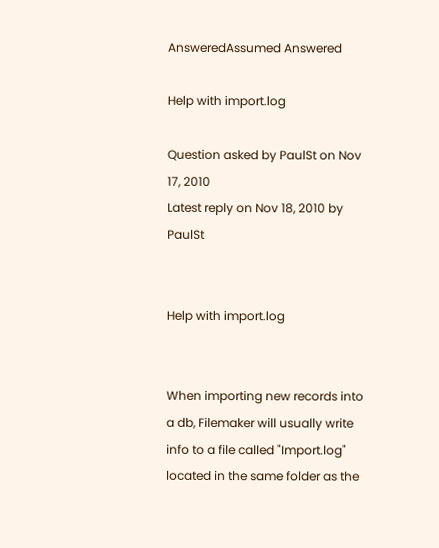AnsweredAssumed Answered

Help with import.log

Question asked by PaulSt on Nov 17, 2010
Latest reply on Nov 18, 2010 by PaulSt


Help with import.log


When importing new records into a db, Filemaker will usually write info to a file called "Import.log" located in the same folder as the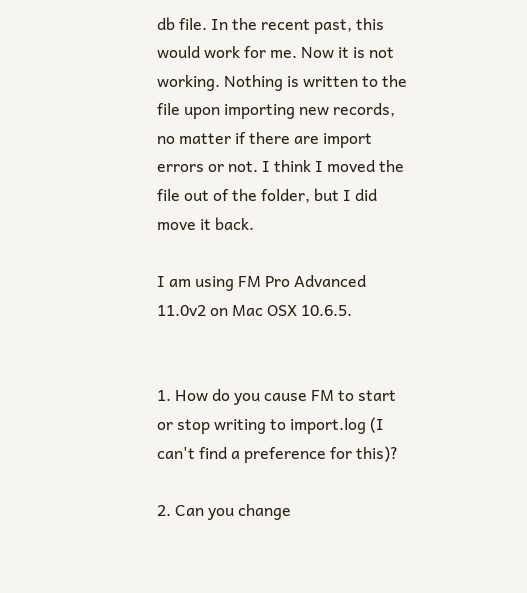db file. In the recent past, this would work for me. Now it is not working. Nothing is written to the file upon importing new records, no matter if there are import errors or not. I think I moved the file out of the folder, but I did move it back.

I am using FM Pro Advanced 11.0v2 on Mac OSX 10.6.5.


1. How do you cause FM to start or stop writing to import.log (I can't find a preference for this)?

2. Can you change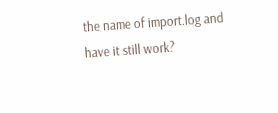the name of import.log and have it still work?